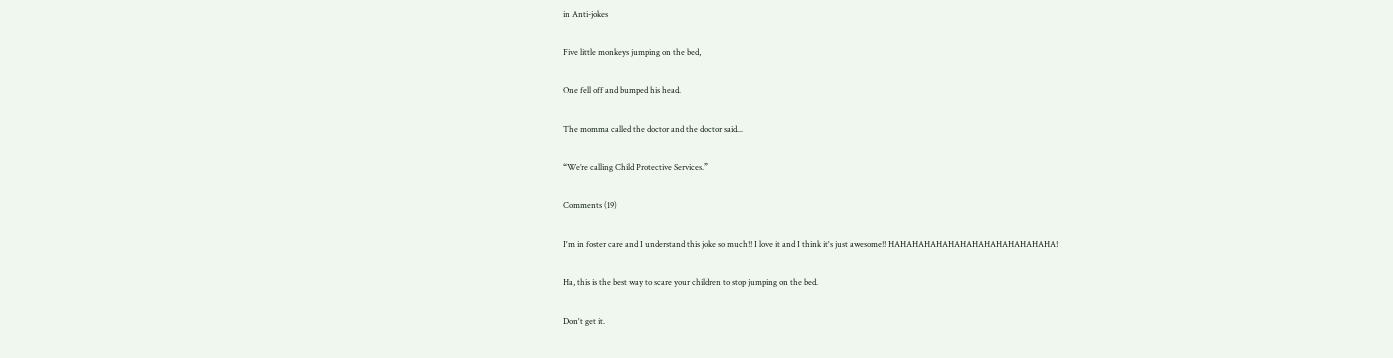in Anti-jokes

Five little monkeys jumping on the bed,

One fell off and bumped his head.

The momma called the doctor and the doctor said...

“We’re calling Child Protective Services.”

Comments (19)

I'm in foster care and I understand this joke so much!! I love it and I think it's just awesome!! HAHAHAHAHAHAHAHAHAHAHAHAHAHA!

Ha, this is the best way to scare your children to stop jumping on the bed.

Don't get it.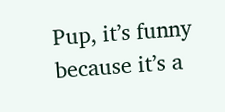Pup, it’s funny because it’s a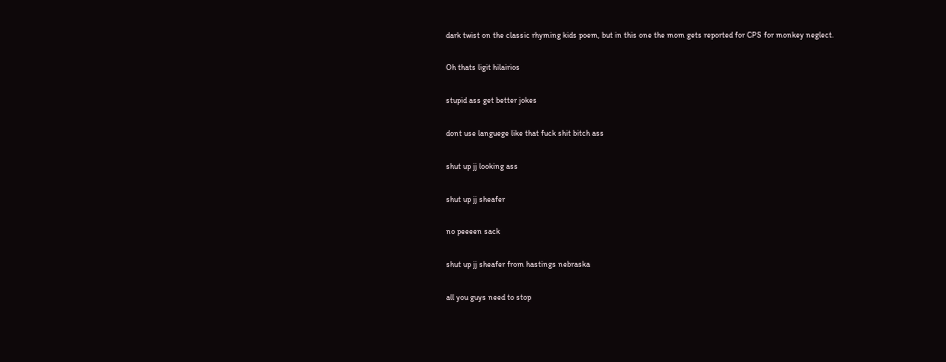dark twist on the classic rhyming kids poem, but in this one the mom gets reported for CPS for monkey neglect.

Oh thats ligit hilairios

stupid ass get better jokes

dont use languege like that fuck shit bitch ass

shut up jj looking ass

shut up jj sheafer

no peeeen sack

shut up jj sheafer from hastings nebraska

all you guys need to stop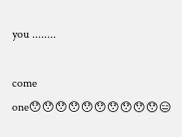you ........

come one😯😯😯😯😯😯😯😯😯😯😑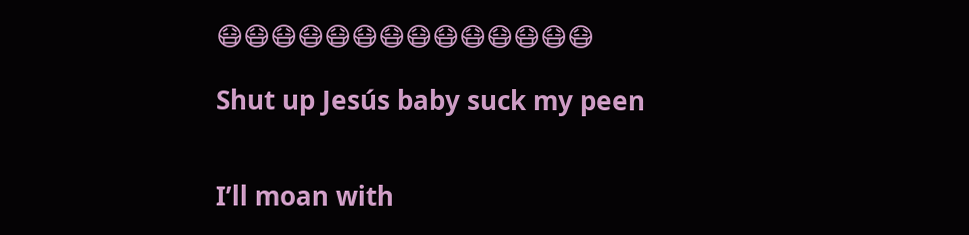😷😷😷😷😷😷😷😷😷😷😷😷😷😷

Shut up Jesús baby suck my peen


I’ll moan with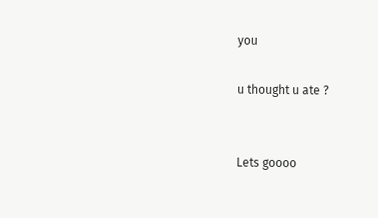you

u thought u ate ?


Lets goooo